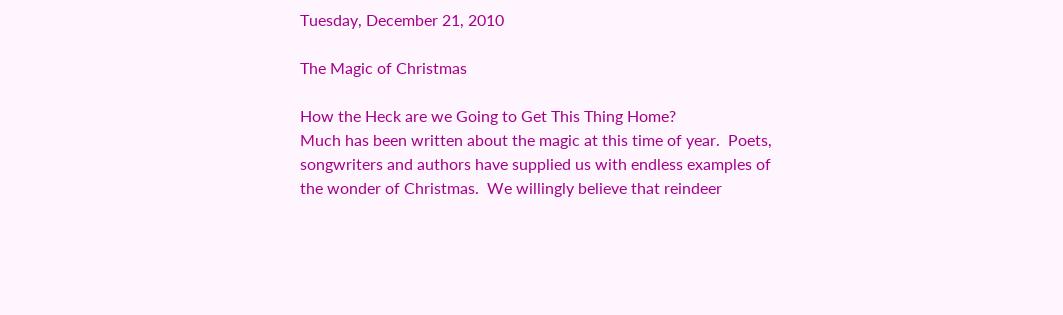Tuesday, December 21, 2010

The Magic of Christmas

How the Heck are we Going to Get This Thing Home?
Much has been written about the magic at this time of year.  Poets, songwriters and authors have supplied us with endless examples of the wonder of Christmas.  We willingly believe that reindeer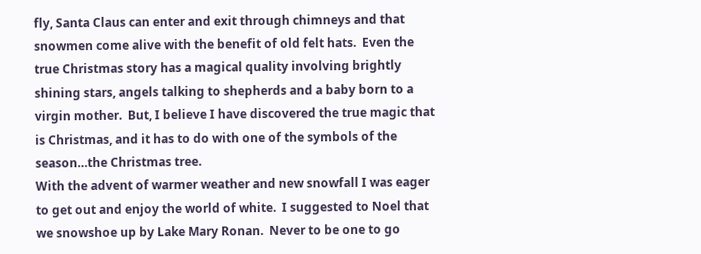fly, Santa Claus can enter and exit through chimneys and that snowmen come alive with the benefit of old felt hats.  Even the true Christmas story has a magical quality involving brightly shining stars, angels talking to shepherds and a baby born to a virgin mother.  But, I believe I have discovered the true magic that is Christmas, and it has to do with one of the symbols of the season…the Christmas tree.
With the advent of warmer weather and new snowfall I was eager to get out and enjoy the world of white.  I suggested to Noel that we snowshoe up by Lake Mary Ronan.  Never to be one to go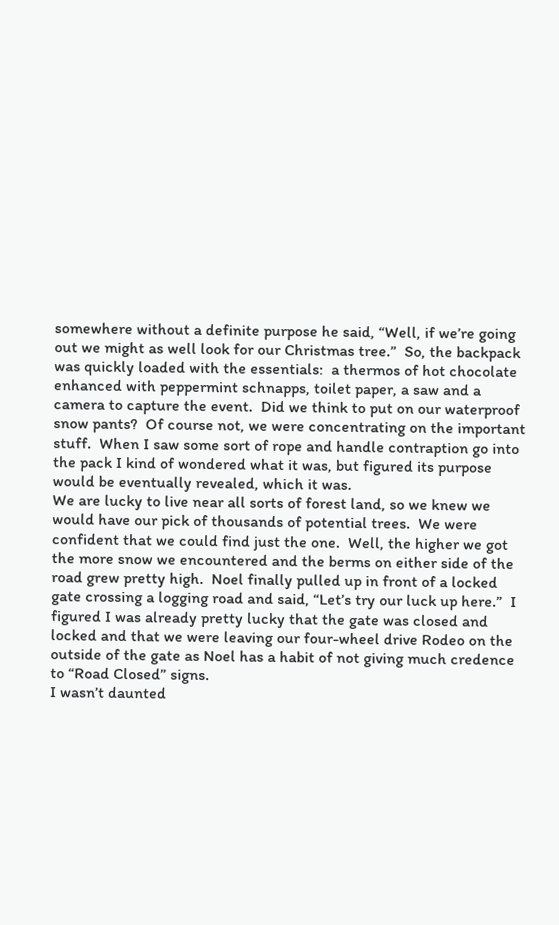somewhere without a definite purpose he said, “Well, if we’re going out we might as well look for our Christmas tree.”  So, the backpack was quickly loaded with the essentials:  a thermos of hot chocolate enhanced with peppermint schnapps, toilet paper, a saw and a camera to capture the event.  Did we think to put on our waterproof snow pants?  Of course not, we were concentrating on the important stuff.  When I saw some sort of rope and handle contraption go into the pack I kind of wondered what it was, but figured its purpose would be eventually revealed, which it was.
We are lucky to live near all sorts of forest land, so we knew we would have our pick of thousands of potential trees.  We were confident that we could find just the one.  Well, the higher we got the more snow we encountered and the berms on either side of the road grew pretty high.  Noel finally pulled up in front of a locked gate crossing a logging road and said, “Let’s try our luck up here.”  I figured I was already pretty lucky that the gate was closed and locked and that we were leaving our four-wheel drive Rodeo on the outside of the gate as Noel has a habit of not giving much credence to “Road Closed” signs.
I wasn’t daunted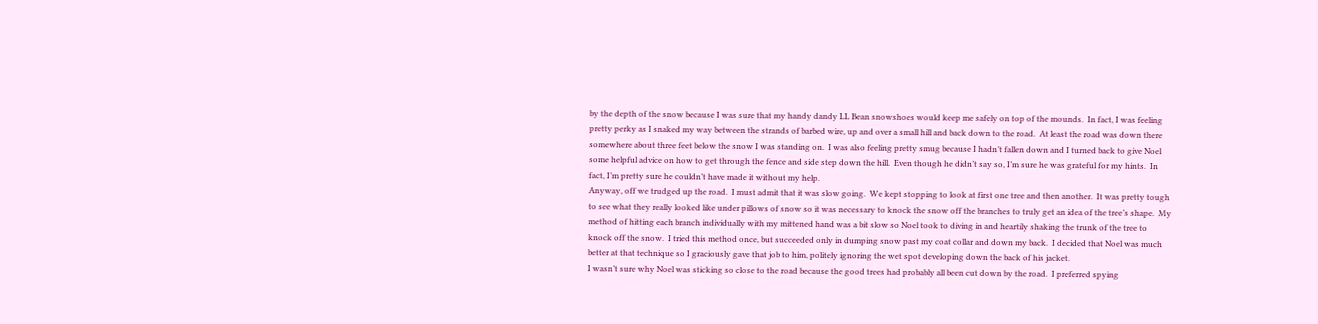by the depth of the snow because I was sure that my handy dandy LL Bean snowshoes would keep me safely on top of the mounds.  In fact, I was feeling pretty perky as I snaked my way between the strands of barbed wire, up and over a small hill and back down to the road.  At least the road was down there somewhere about three feet below the snow I was standing on.  I was also feeling pretty smug because I hadn’t fallen down and I turned back to give Noel some helpful advice on how to get through the fence and side step down the hill.  Even though he didn’t say so, I’m sure he was grateful for my hints.  In fact, I’m pretty sure he couldn’t have made it without my help.
Anyway, off we trudged up the road.  I must admit that it was slow going.  We kept stopping to look at first one tree and then another.  It was pretty tough to see what they really looked like under pillows of snow so it was necessary to knock the snow off the branches to truly get an idea of the tree’s shape.  My method of hitting each branch individually with my mittened hand was a bit slow so Noel took to diving in and heartily shaking the trunk of the tree to knock off the snow.  I tried this method once, but succeeded only in dumping snow past my coat collar and down my back.  I decided that Noel was much better at that technique so I graciously gave that job to him, politely ignoring the wet spot developing down the back of his jacket.
I wasn’t sure why Noel was sticking so close to the road because the good trees had probably all been cut down by the road.  I preferred spying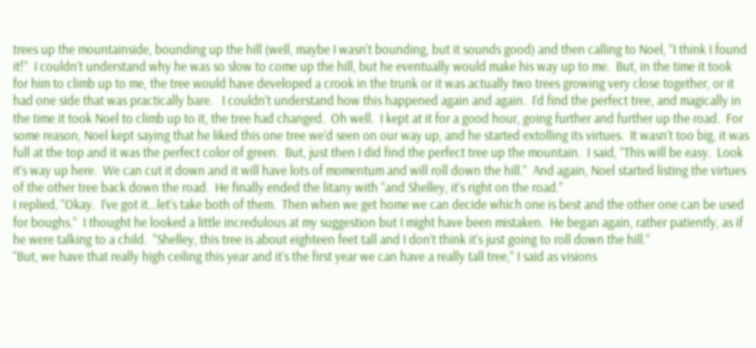trees up the mountainside, bounding up the hill (well, maybe I wasn’t bounding, but it sounds good) and then calling to Noel, “I think I found it!”  I couldn’t understand why he was so slow to come up the hill, but he eventually would make his way up to me.  But, in the time it took for him to climb up to me, the tree would have developed a crook in the trunk or it was actually two trees growing very close together, or it had one side that was practically bare.   I couldn’t understand how this happened again and again.  I’d find the perfect tree, and magically in the time it took Noel to climb up to it, the tree had changed.  Oh well.  I kept at it for a good hour, going further and further up the road.  For some reason, Noel kept saying that he liked this one tree we’d seen on our way up, and he started extolling its virtues.  It wasn’t too big, it was full at the top and it was the perfect color of green.  But, just then I did find the perfect tree up the mountain.  I said, “This will be easy.  Look it’s way up here.  We can cut it down and it will have lots of momentum and will roll down the hill.”  And again, Noel started listing the virtues of the other tree back down the road.  He finally ended the litany with “and Shelley, it’s right on the road.”
I replied, “Okay.  I’ve got it…let’s take both of them.  Then when we get home we can decide which one is best and the other one can be used for boughs.”  I thought he looked a little incredulous at my suggestion but I might have been mistaken.  He began again, rather patiently, as if he were talking to a child.  “Shelley, this tree is about eighteen feet tall and I don’t think it’s just going to roll down the hill.”
“But, we have that really high ceiling this year and it’s the first year we can have a really tall tree,” I said as visions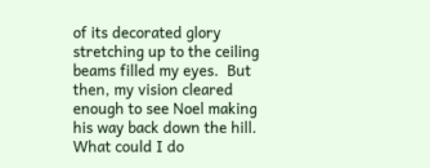of its decorated glory stretching up to the ceiling beams filled my eyes.  But then, my vision cleared enough to see Noel making his way back down the hill.  What could I do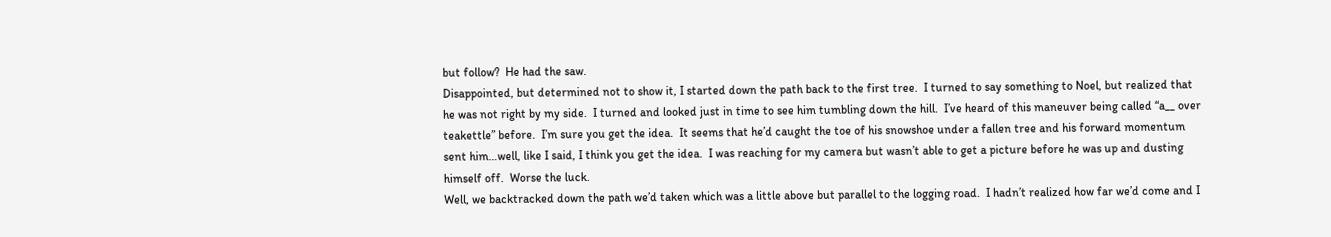but follow?  He had the saw.
Disappointed, but determined not to show it, I started down the path back to the first tree.  I turned to say something to Noel, but realized that he was not right by my side.  I turned and looked just in time to see him tumbling down the hill.  I’ve heard of this maneuver being called “a__ over teakettle” before.  I’m sure you get the idea.  It seems that he’d caught the toe of his snowshoe under a fallen tree and his forward momentum sent him…well, like I said, I think you get the idea.  I was reaching for my camera but wasn’t able to get a picture before he was up and dusting himself off.  Worse the luck.
Well, we backtracked down the path we’d taken which was a little above but parallel to the logging road.  I hadn’t realized how far we’d come and I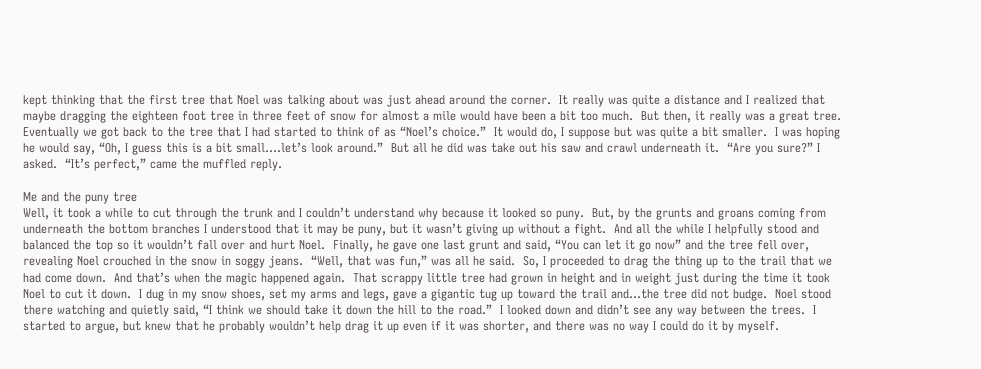kept thinking that the first tree that Noel was talking about was just ahead around the corner.  It really was quite a distance and I realized that maybe dragging the eighteen foot tree in three feet of snow for almost a mile would have been a bit too much.  But then, it really was a great tree.
Eventually we got back to the tree that I had started to think of as “Noel’s choice.”  It would do, I suppose but was quite a bit smaller.  I was hoping he would say, “Oh, I guess this is a bit small….let’s look around.”  But all he did was take out his saw and crawl underneath it.  “Are you sure?” I asked.  “It’s perfect,” came the muffled reply.

Me and the puny tree
Well, it took a while to cut through the trunk and I couldn’t understand why because it looked so puny.  But, by the grunts and groans coming from underneath the bottom branches I understood that it may be puny, but it wasn’t giving up without a fight.  And all the while I helpfully stood and balanced the top so it wouldn’t fall over and hurt Noel.  Finally, he gave one last grunt and said, “You can let it go now” and the tree fell over, revealing Noel crouched in the snow in soggy jeans.  “Well, that was fun,” was all he said.  So, I proceeded to drag the thing up to the trail that we had come down.  And that’s when the magic happened again.  That scrappy little tree had grown in height and in weight just during the time it took Noel to cut it down.  I dug in my snow shoes, set my arms and legs, gave a gigantic tug up toward the trail and…the tree did not budge.  Noel stood there watching and quietly said, “I think we should take it down the hill to the road.”  I looked down and didn’t see any way between the trees.  I started to argue, but knew that he probably wouldn’t help drag it up even if it was shorter, and there was no way I could do it by myself.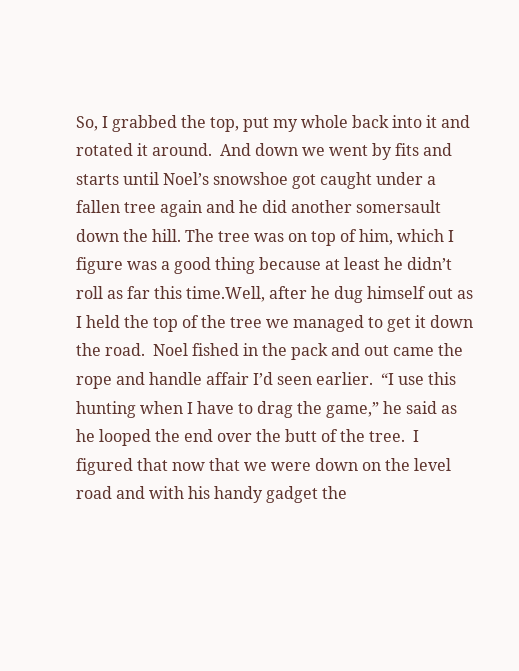So, I grabbed the top, put my whole back into it and rotated it around.  And down we went by fits and starts until Noel’s snowshoe got caught under a fallen tree again and he did another somersault down the hill. The tree was on top of him, which I figure was a good thing because at least he didn’t roll as far this time.Well, after he dug himself out as I held the top of the tree we managed to get it down the road.  Noel fished in the pack and out came the rope and handle affair I’d seen earlier.  “I use this hunting when I have to drag the game,” he said as he looped the end over the butt of the tree.  I figured that now that we were down on the level road and with his handy gadget the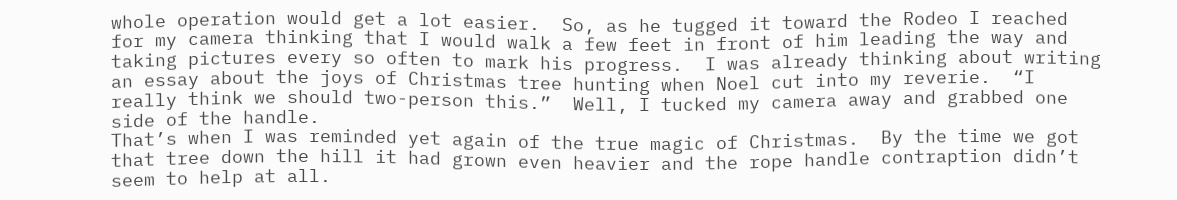whole operation would get a lot easier.  So, as he tugged it toward the Rodeo I reached for my camera thinking that I would walk a few feet in front of him leading the way and taking pictures every so often to mark his progress.  I was already thinking about writing an essay about the joys of Christmas tree hunting when Noel cut into my reverie.  “I really think we should two-person this.”  Well, I tucked my camera away and grabbed one side of the handle.
That’s when I was reminded yet again of the true magic of Christmas.  By the time we got that tree down the hill it had grown even heavier and the rope handle contraption didn’t seem to help at all.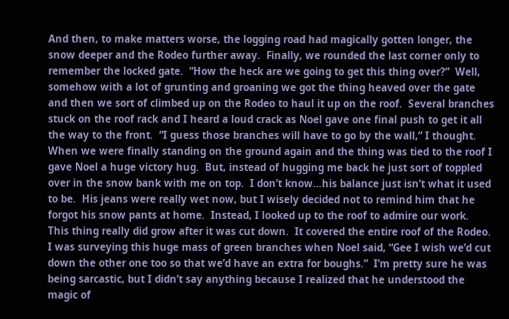And then, to make matters worse, the logging road had magically gotten longer, the snow deeper and the Rodeo further away.  Finally, we rounded the last corner only to remember the locked gate.  “How the heck are we going to get this thing over?”  Well, somehow with a lot of grunting and groaning we got the thing heaved over the gate and then we sort of climbed up on the Rodeo to haul it up on the roof.  Several branches stuck on the roof rack and I heard a loud crack as Noel gave one final push to get it all the way to the front.  “I guess those branches will have to go by the wall,” I thought.
When we were finally standing on the ground again and the thing was tied to the roof I gave Noel a huge victory hug.  But, instead of hugging me back he just sort of toppled over in the snow bank with me on top.  I don’t know…his balance just isn’t what it used to be.  His jeans were really wet now, but I wisely decided not to remind him that he forgot his snow pants at home.  Instead, I looked up to the roof to admire our work.  This thing really did grow after it was cut down.  It covered the entire roof of the Rodeo.  I was surveying this huge mass of green branches when Noel said, “Gee I wish we’d cut down the other one too so that we’d have an extra for boughs.”  I’m pretty sure he was being sarcastic, but I didn’t say anything because I realized that he understood the magic of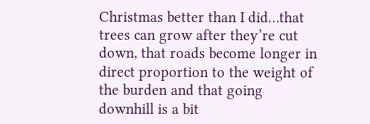Christmas better than I did…that trees can grow after they’re cut down, that roads become longer in direct proportion to the weight of the burden and that going downhill is a bit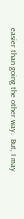easier than going the other way.  But, I may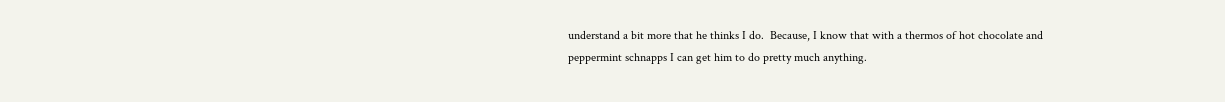understand a bit more that he thinks I do.  Because, I know that with a thermos of hot chocolate and peppermint schnapps I can get him to do pretty much anything.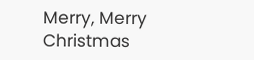Merry, Merry Christmas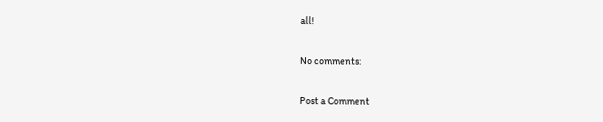all!

No comments:

Post a Comment